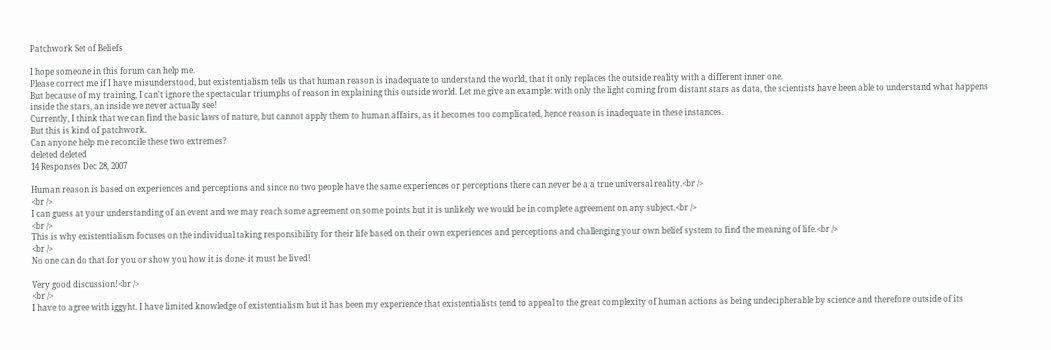Patchwork Set of Beliefs

I hope someone in this forum can help me.
Please correct me if I have misunderstood, but existentialism tells us that human reason is inadequate to understand the world, that it only replaces the outside reality with a different inner one.
But because of my training, I can't ignore the spectacular triumphs of reason in explaining this outside world. Let me give an example: with only the light coming from distant stars as data, the scientists have been able to understand what happens inside the stars, an inside we never actually see!
Currently, I think that we can find the basic laws of nature, but cannot apply them to human affairs, as it becomes too complicated, hence reason is inadequate in these instances.
But this is kind of patchwork.
Can anyone help me reconcile these two extremes?
deleted deleted
14 Responses Dec 28, 2007

Human reason is based on experiences and perceptions and since no two people have the same experiences or perceptions there can never be a a true universal reality.<br />
<br />
I can guess at your understanding of an event and we may reach some agreement on some points but it is unlikely we would be in complete agreement on any subject.<br />
<br />
This is why existentialism focuses on the individual taking responsibility for their life based on their own experiences and perceptions and challenging your own belief system to find the meaning of life.<br />
<br />
No one can do that for you or show you how it is done- it must be lived!

Very good discussion!<br />
<br />
I have to agree with iggyht. I have limited knowledge of existentialism but it has been my experience that existentialists tend to appeal to the great complexity of human actions as being undecipherable by science and therefore outside of its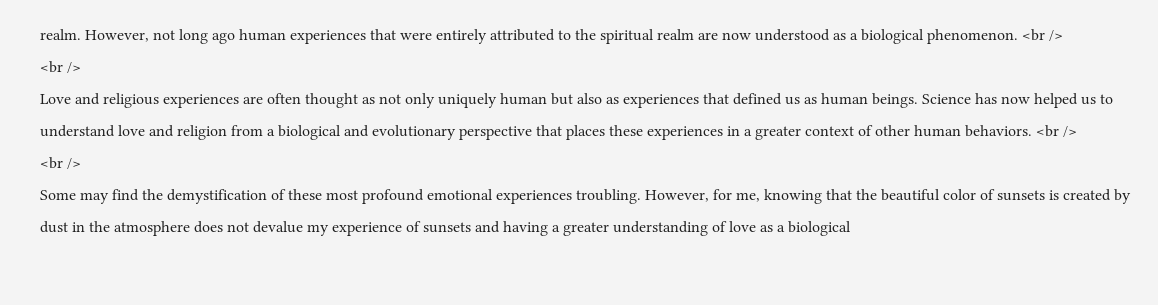realm. However, not long ago human experiences that were entirely attributed to the spiritual realm are now understood as a biological phenomenon. <br />
<br />
Love and religious experiences are often thought as not only uniquely human but also as experiences that defined us as human beings. Science has now helped us to understand love and religion from a biological and evolutionary perspective that places these experiences in a greater context of other human behaviors. <br />
<br />
Some may find the demystification of these most profound emotional experiences troubling. However, for me, knowing that the beautiful color of sunsets is created by dust in the atmosphere does not devalue my experience of sunsets and having a greater understanding of love as a biological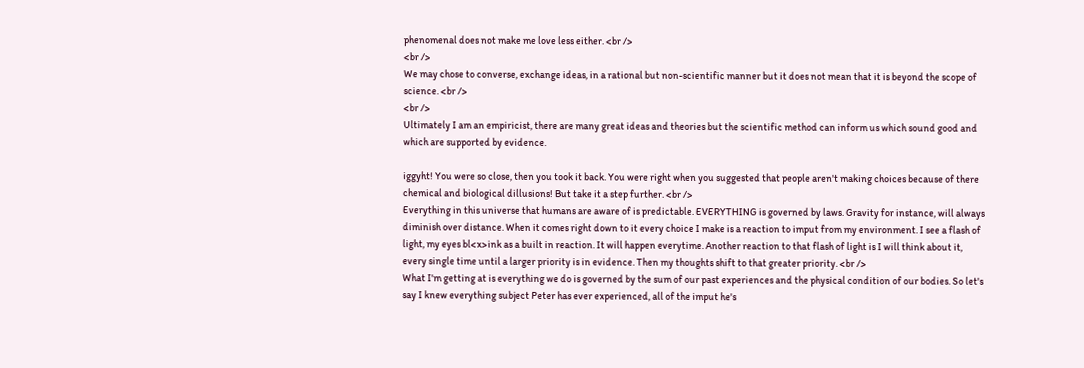phenomenal does not make me love less either. <br />
<br />
We may chose to converse, exchange ideas, in a rational but non-scientific manner but it does not mean that it is beyond the scope of science. <br />
<br />
Ultimately I am an empiricist, there are many great ideas and theories but the scientific method can inform us which sound good and which are supported by evidence.

iggyht! You were so close, then you took it back. You were right when you suggested that people aren't making choices because of there chemical and biological dillusions! But take it a step further. <br />
Everything in this universe that humans are aware of is predictable. EVERYTHING is governed by laws. Gravity for instance, will always diminish over distance. When it comes right down to it every choice I make is a reaction to imput from my environment. I see a flash of light, my eyes bl<x>ink as a built in reaction. It will happen everytime. Another reaction to that flash of light is I will think about it, every single time until a larger priority is in evidence. Then my thoughts shift to that greater priority. <br />
What I'm getting at is everything we do is governed by the sum of our past experiences and the physical condition of our bodies. So let's say I knew everything subject Peter has ever experienced, all of the imput he's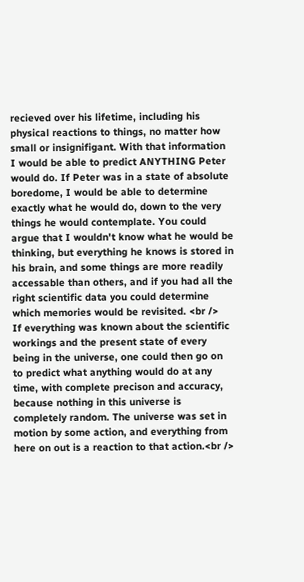recieved over his lifetime, including his physical reactions to things, no matter how small or insignifigant. With that information I would be able to predict ANYTHING Peter would do. If Peter was in a state of absolute boredome, I would be able to determine exactly what he would do, down to the very things he would contemplate. You could argue that I wouldn't know what he would be thinking, but everything he knows is stored in his brain, and some things are more readily accessable than others, and if you had all the right scientific data you could determine which memories would be revisited. <br />
If everything was known about the scientific workings and the present state of every being in the universe, one could then go on to predict what anything would do at any time, with complete precison and accuracy, because nothing in this universe is completely random. The universe was set in motion by some action, and everything from here on out is a reaction to that action.<br />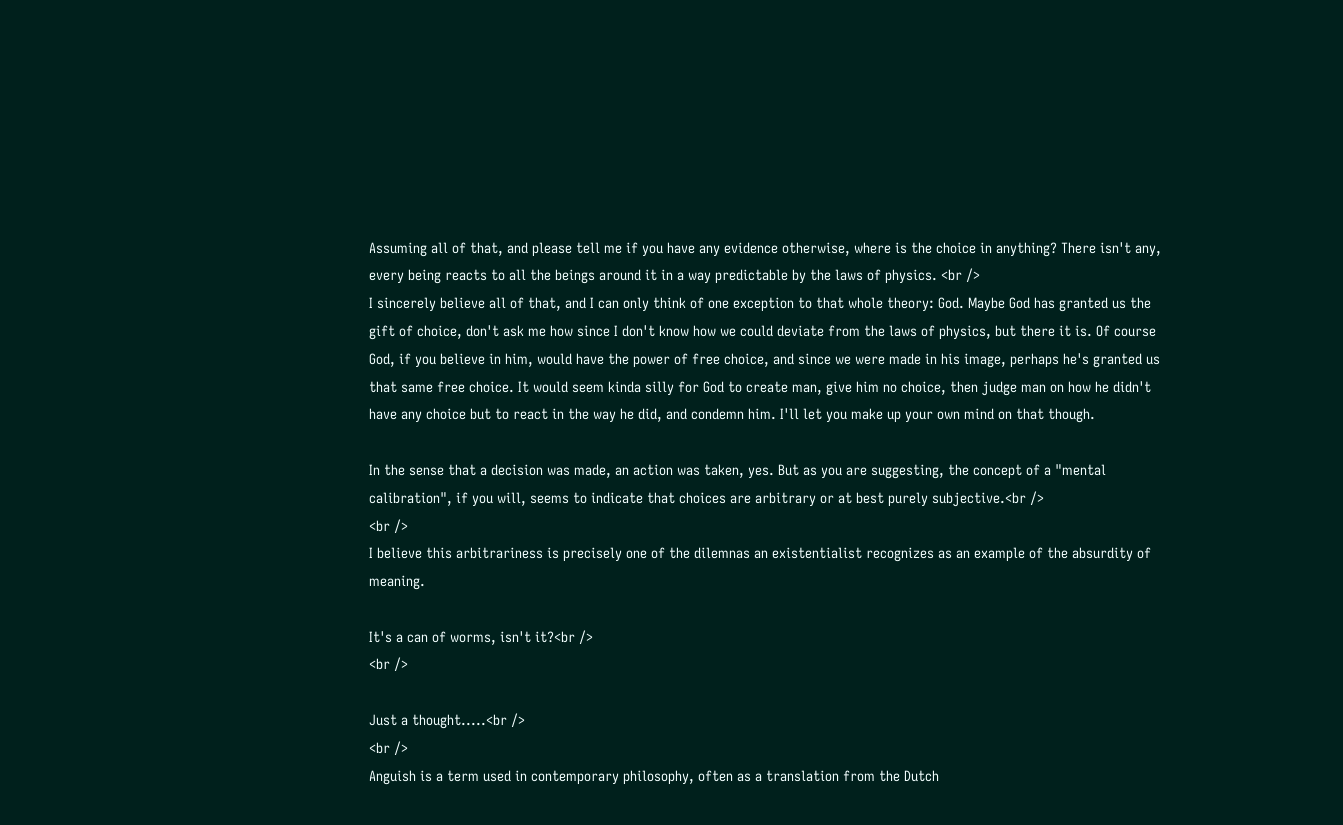Assuming all of that, and please tell me if you have any evidence otherwise, where is the choice in anything? There isn't any, every being reacts to all the beings around it in a way predictable by the laws of physics. <br />
I sincerely believe all of that, and I can only think of one exception to that whole theory: God. Maybe God has granted us the gift of choice, don't ask me how since I don't know how we could deviate from the laws of physics, but there it is. Of course God, if you believe in him, would have the power of free choice, and since we were made in his image, perhaps he's granted us that same free choice. It would seem kinda silly for God to create man, give him no choice, then judge man on how he didn't have any choice but to react in the way he did, and condemn him. I'll let you make up your own mind on that though.

In the sense that a decision was made, an action was taken, yes. But as you are suggesting, the concept of a "mental calibration", if you will, seems to indicate that choices are arbitrary or at best purely subjective.<br />
<br />
I believe this arbitrariness is precisely one of the dilemnas an existentialist recognizes as an example of the absurdity of meaning.

It's a can of worms, isn't it?<br />
<br />

Just a thought.....<br />
<br />
Anguish is a term used in contemporary philosophy, often as a translation from the Dutch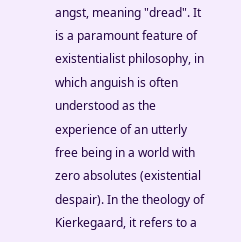angst, meaning "dread". It is a paramount feature of existentialist philosophy, in which anguish is often understood as the experience of an utterly free being in a world with zero absolutes (existential despair). In the theology of Kierkegaard, it refers to a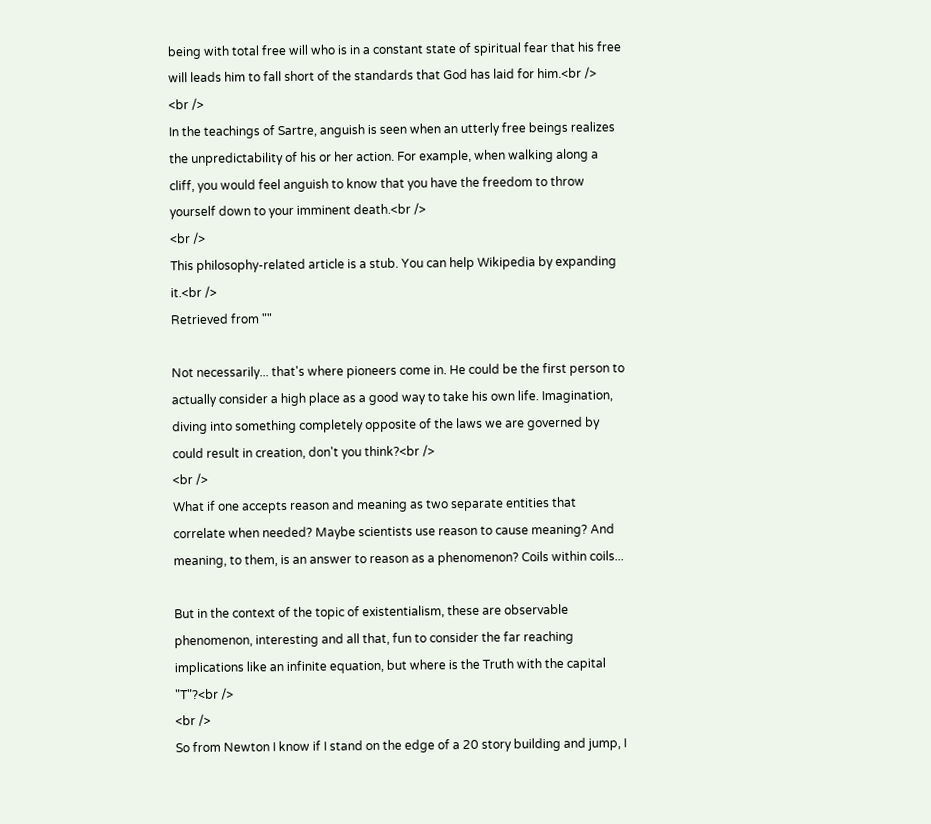being with total free will who is in a constant state of spiritual fear that his free will leads him to fall short of the standards that God has laid for him.<br />
<br />
In the teachings of Sartre, anguish is seen when an utterly free beings realizes the unpredictability of his or her action. For example, when walking along a cliff, you would feel anguish to know that you have the freedom to throw yourself down to your imminent death.<br />
<br />
This philosophy-related article is a stub. You can help Wikipedia by expanding it.<br />
Retrieved from ""

Not necessarily... that's where pioneers come in. He could be the first person to actually consider a high place as a good way to take his own life. Imagination, diving into something completely opposite of the laws we are governed by could result in creation, don't you think?<br />
<br />
What if one accepts reason and meaning as two separate entities that correlate when needed? Maybe scientists use reason to cause meaning? And meaning, to them, is an answer to reason as a phenomenon? Coils within coils...

But in the context of the topic of existentialism, these are observable phenomenon, interesting and all that, fun to consider the far reaching implications like an infinite equation, but where is the Truth with the capital "T"?<br />
<br />
So from Newton I know if I stand on the edge of a 20 story building and jump, I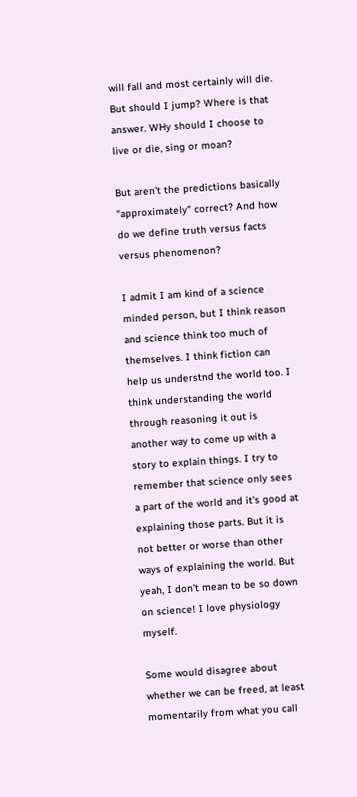will fall and most certainly will die. But should I jump? Where is that answer. WHy should I choose to live or die, sing or moan?

But aren't the predictions basically "approximately" correct? And how do we define truth versus facts versus phenomenon?

I admit I am kind of a science minded person, but I think reason and science think too much of themselves. I think fiction can help us understnd the world too. I think understanding the world through reasoning it out is another way to come up with a story to explain things. I try to remember that science only sees a part of the world and it's good at explaining those parts. But it is not better or worse than other ways of explaining the world. But yeah, I don't mean to be so down on science! I love physiology myself.

Some would disagree about whether we can be freed, at least momentarily from what you call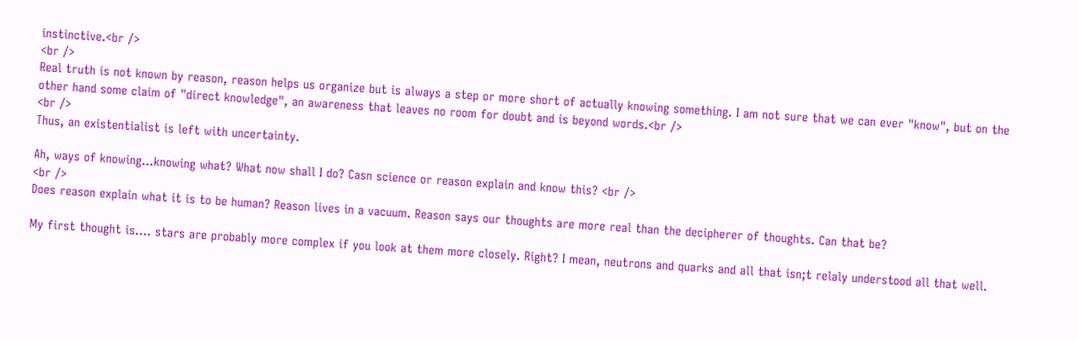instinctive.<br />
<br />
Real truth is not known by reason, reason helps us organize but is always a step or more short of actually knowing something. I am not sure that we can ever "know", but on the other hand some claim of "direct knowledge", an awareness that leaves no room for doubt and is beyond words.<br />
<br />
Thus, an existentialist is left with uncertainty.

Ah, ways of knowing...knowing what? What now shall I do? Casn science or reason explain and know this? <br />
<br />
Does reason explain what it is to be human? Reason lives in a vacuum. Reason says our thoughts are more real than the decipherer of thoughts. Can that be?

My first thought is.... stars are probably more complex if you look at them more closely. Right? I mean, neutrons and quarks and all that isn;t relaly understood all that well.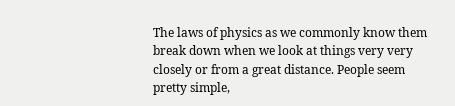The laws of physics as we commonly know them break down when we look at things very very closely or from a great distance. People seem pretty simple,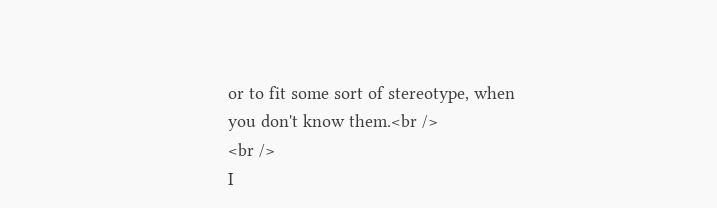or to fit some sort of stereotype, when you don't know them.<br />
<br />
I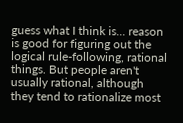guess what I think is... reason is good for figuring out the logical rule-following, rational things. But people aren't usually rational, although they tend to rationalize most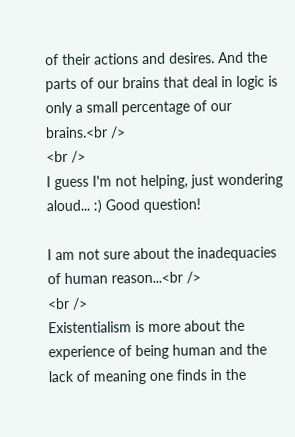of their actions and desires. And the parts of our brains that deal in logic is only a small percentage of our brains.<br />
<br />
I guess I'm not helping, just wondering aloud... :) Good question!

I am not sure about the inadequacies of human reason...<br />
<br />
Existentialism is more about the experience of being human and the lack of meaning one finds in the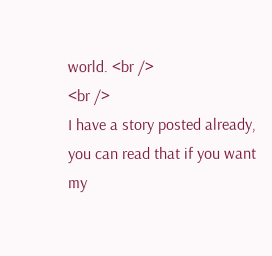world. <br />
<br />
I have a story posted already, you can read that if you want my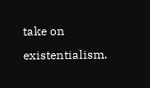take on existentialism.